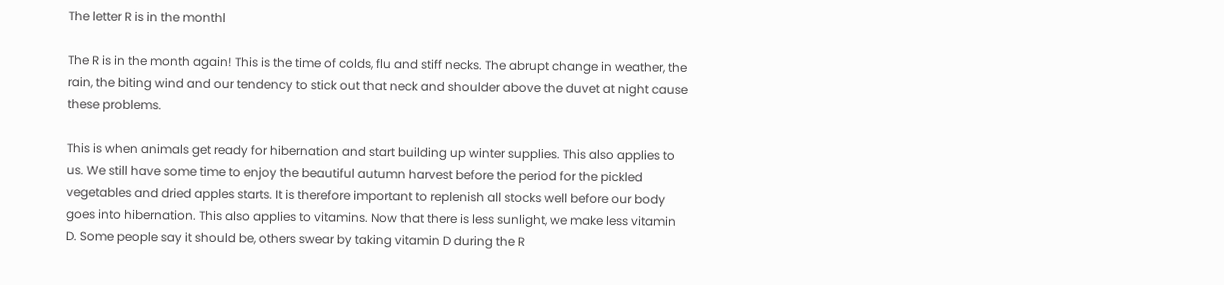The letter R is in the monthl

The R is in the month again! This is the time of colds, flu and stiff necks. The abrupt change in weather, the rain, the biting wind and our tendency to stick out that neck and shoulder above the duvet at night cause these problems.

This is when animals get ready for hibernation and start building up winter supplies. This also applies to us. We still have some time to enjoy the beautiful autumn harvest before the period for the pickled vegetables and dried apples starts. It is therefore important to replenish all stocks well before our body goes into hibernation. This also applies to vitamins. Now that there is less sunlight, we make less vitamin D. Some people say it should be, others swear by taking vitamin D during the R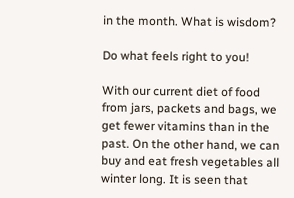in the month. What is wisdom?

Do what feels right to you!

With our current diet of food from jars, packets and bags, we get fewer vitamins than in the past. On the other hand, we can buy and eat fresh vegetables all winter long. It is seen that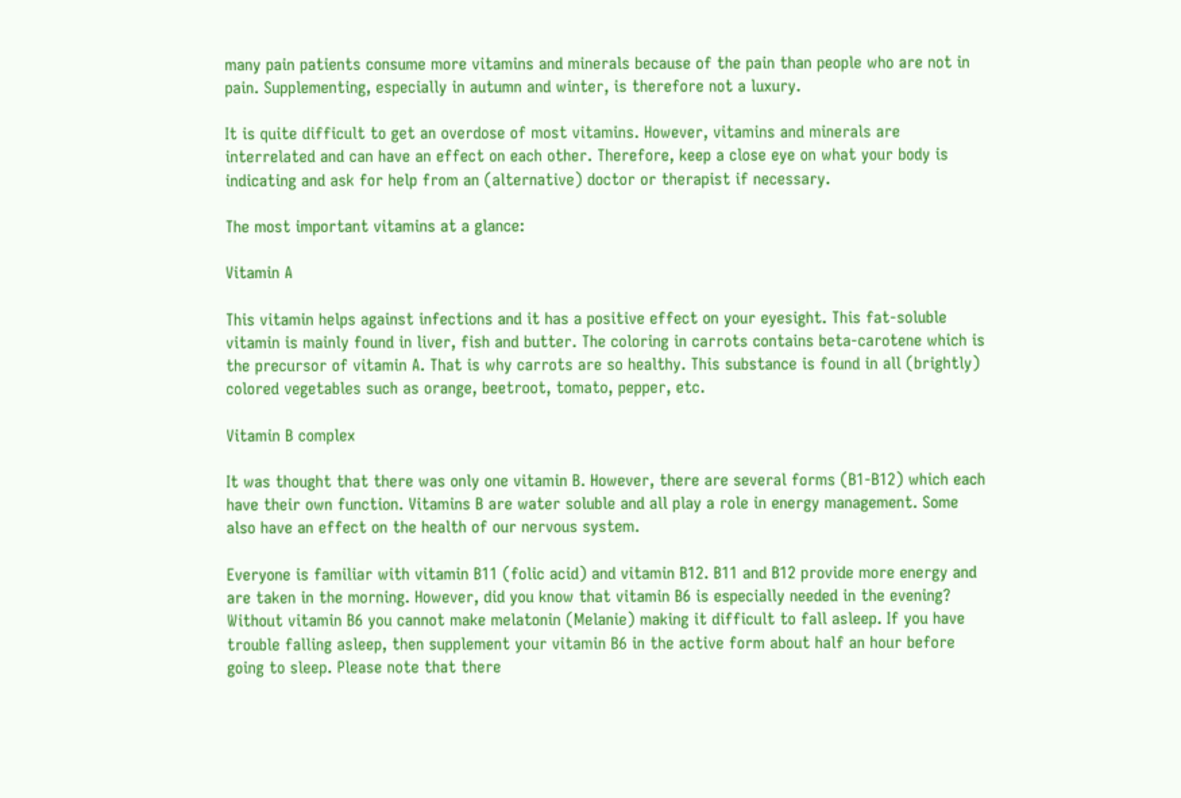many pain patients consume more vitamins and minerals because of the pain than people who are not in pain. Supplementing, especially in autumn and winter, is therefore not a luxury.

It is quite difficult to get an overdose of most vitamins. However, vitamins and minerals are interrelated and can have an effect on each other. Therefore, keep a close eye on what your body is indicating and ask for help from an (alternative) doctor or therapist if necessary.

The most important vitamins at a glance:

Vitamin A

This vitamin helps against infections and it has a positive effect on your eyesight. This fat-soluble vitamin is mainly found in liver, fish and butter. The coloring in carrots contains beta-carotene which is the precursor of vitamin A. That is why carrots are so healthy. This substance is found in all (brightly) colored vegetables such as orange, beetroot, tomato, pepper, etc.

Vitamin B complex

It was thought that there was only one vitamin B. However, there are several forms (B1-B12) which each have their own function. Vitamins B are water soluble and all play a role in energy management. Some also have an effect on the health of our nervous system.

Everyone is familiar with vitamin B11 (folic acid) and vitamin B12. B11 and B12 provide more energy and are taken in the morning. However, did you know that vitamin B6 is especially needed in the evening? Without vitamin B6 you cannot make melatonin (Melanie) making it difficult to fall asleep. If you have trouble falling asleep, then supplement your vitamin B6 in the active form about half an hour before going to sleep. Please note that there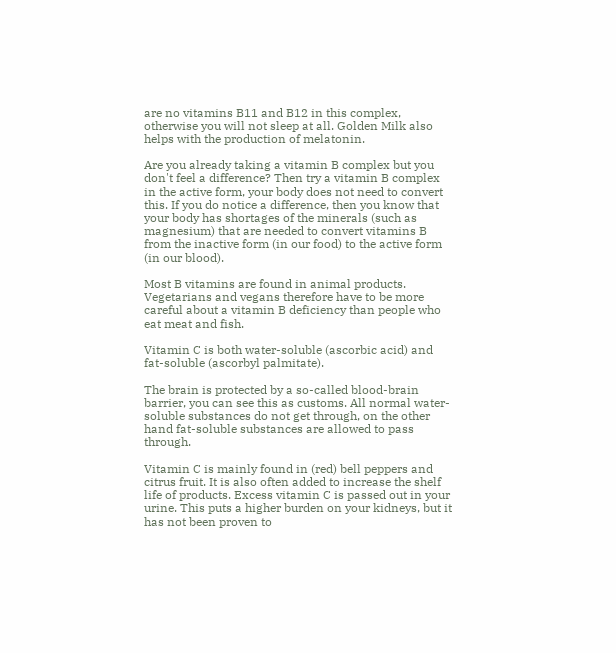are no vitamins B11 and B12 in this complex, otherwise you will not sleep at all. Golden Milk also helps with the production of melatonin.

Are you already taking a vitamin B complex but you don't feel a difference? Then try a vitamin B complex in the active form, your body does not need to convert this. If you do notice a difference, then you know that your body has shortages of the minerals (such as magnesium) that are needed to convert vitamins B from the inactive form (in our food) to the active form (in our blood).

Most B vitamins are found in animal products. Vegetarians and vegans therefore have to be more careful about a vitamin B deficiency than people who eat meat and fish.

Vitamin C is both water-soluble (ascorbic acid) and fat-soluble (ascorbyl palmitate).

The brain is protected by a so-called blood-brain barrier, you can see this as customs. All normal water-soluble substances do not get through, on the other hand fat-soluble substances are allowed to pass through.

Vitamin C is mainly found in (red) bell peppers and citrus fruit. It is also often added to increase the shelf life of products. Excess vitamin C is passed out in your urine. This puts a higher burden on your kidneys, but it has not been proven to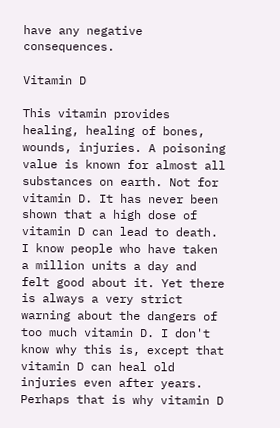have any negative consequences.

Vitamin D

This vitamin provides healing, healing of bones, wounds, injuries. A poisoning value is known for almost all substances on earth. Not for vitamin D. It has never been shown that a high dose of vitamin D can lead to death. I know people who have taken a million units a day and felt good about it. Yet there is always a very strict warning about the dangers of too much vitamin D. I don't know why this is, except that vitamin D can heal old injuries even after years. Perhaps that is why vitamin D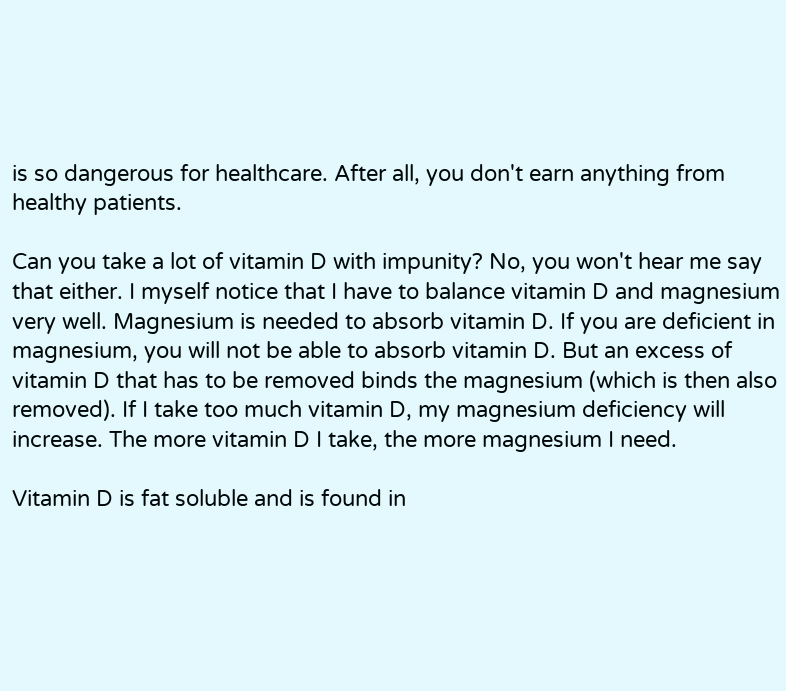is so dangerous for healthcare. After all, you don't earn anything from healthy patients.

Can you take a lot of vitamin D with impunity? No, you won't hear me say that either. I myself notice that I have to balance vitamin D and magnesium very well. Magnesium is needed to absorb vitamin D. If you are deficient in magnesium, you will not be able to absorb vitamin D. But an excess of vitamin D that has to be removed binds the magnesium (which is then also removed). If I take too much vitamin D, my magnesium deficiency will increase. The more vitamin D I take, the more magnesium I need.

Vitamin D is fat soluble and is found in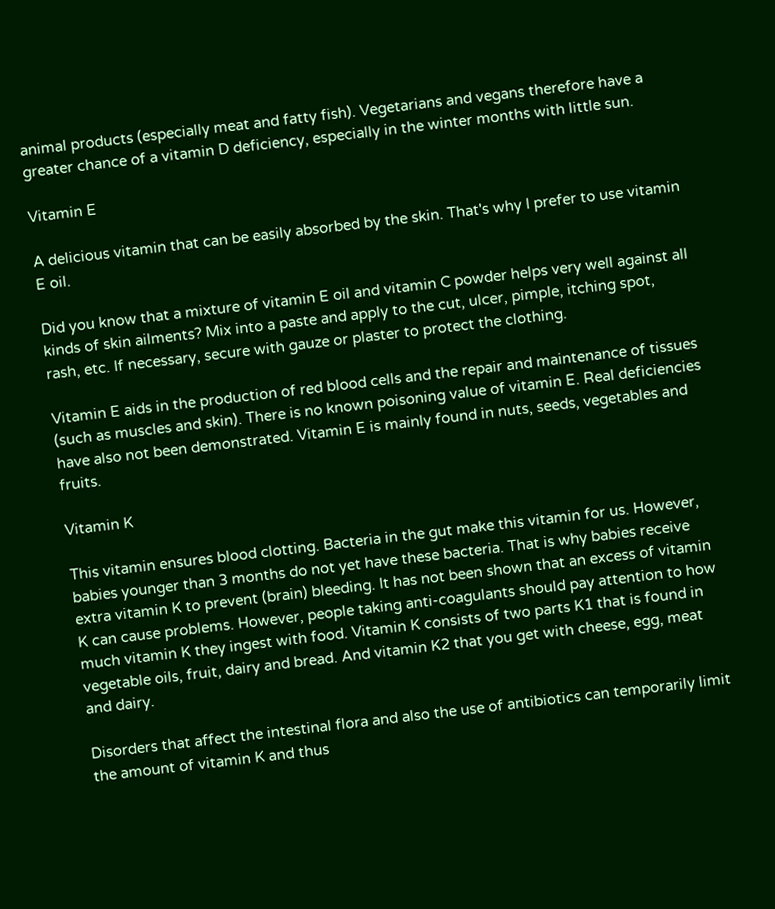animal products (especially meat and fatty fish). Vegetarians and vegans therefore have a greater chance of a vitamin D deficiency, especially in the winter months with little sun.

Vitamin E

A delicious vitamin that can be easily absorbed by the skin. That's why I prefer to use vitamin E oil.

Did you know that a mixture of vitamin E oil and vitamin C powder helps very well against all kinds of skin ailments? Mix into a paste and apply to the cut, ulcer, pimple, itching spot, rash, etc. If necessary, secure with gauze or plaster to protect the clothing.

Vitamin E aids in the production of red blood cells and the repair and maintenance of tissues (such as muscles and skin). There is no known poisoning value of vitamin E. Real deficiencies have also not been demonstrated. Vitamin E is mainly found in nuts, seeds, vegetables and fruits.

Vitamin K

This vitamin ensures blood clotting. Bacteria in the gut make this vitamin for us. However, babies younger than 3 months do not yet have these bacteria. That is why babies receive extra vitamin K to prevent (brain) bleeding. It has not been shown that an excess of vitamin K can cause problems. However, people taking anti-coagulants should pay attention to how much vitamin K they ingest with food. Vitamin K consists of two parts K1 that is found in vegetable oils, fruit, dairy and bread. And vitamin K2 that you get with cheese, egg, meat and dairy.

Disorders that affect the intestinal flora and also the use of antibiotics can temporarily limit the amount of vitamin K and thus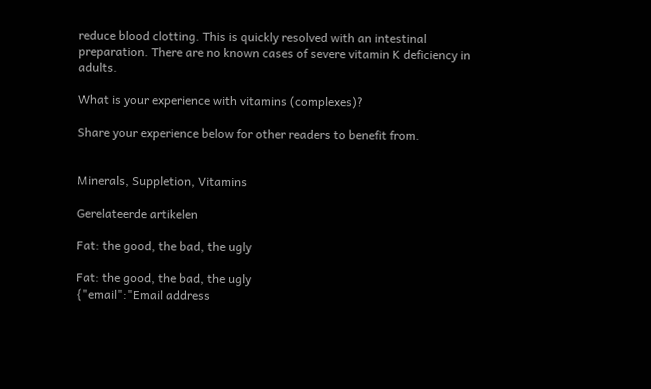reduce blood clotting. This is quickly resolved with an intestinal preparation. There are no known cases of severe vitamin K deficiency in adults.

What is your experience with vitamins (complexes)?

Share your experience below for other readers to benefit from.


Minerals, Suppletion, Vitamins

Gerelateerde artikelen

Fat: the good, the bad, the ugly

Fat: the good, the bad, the ugly
{"email":"Email address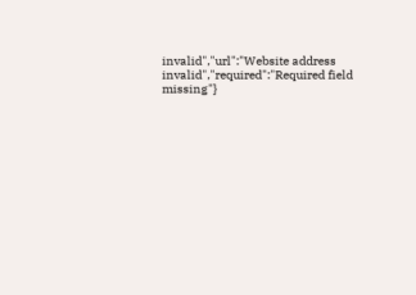invalid","url":"Website address invalid","required":"Required field missing"}